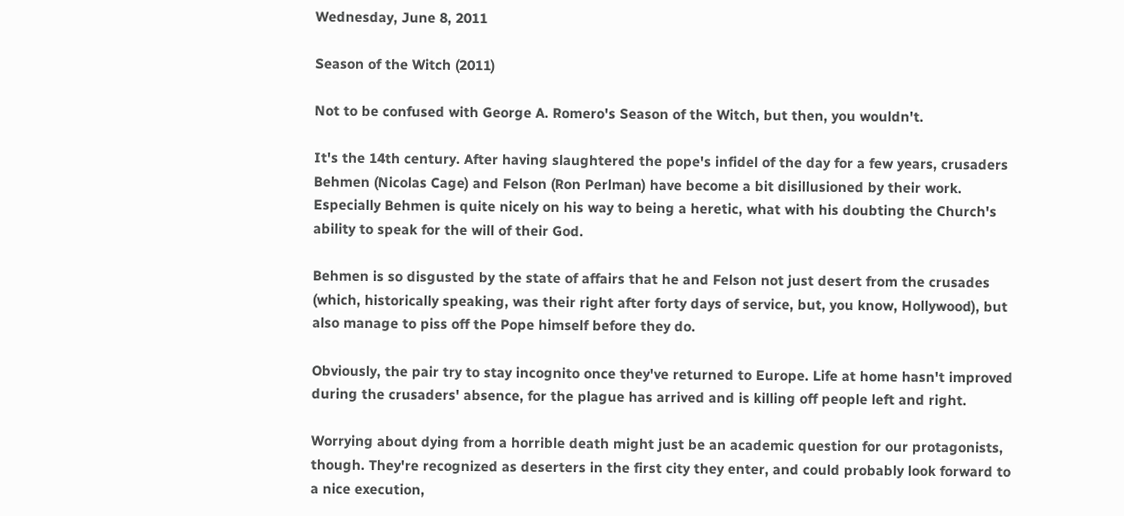Wednesday, June 8, 2011

Season of the Witch (2011)

Not to be confused with George A. Romero's Season of the Witch, but then, you wouldn't.

It's the 14th century. After having slaughtered the pope's infidel of the day for a few years, crusaders Behmen (Nicolas Cage) and Felson (Ron Perlman) have become a bit disillusioned by their work. Especially Behmen is quite nicely on his way to being a heretic, what with his doubting the Church's ability to speak for the will of their God.

Behmen is so disgusted by the state of affairs that he and Felson not just desert from the crusades (which, historically speaking, was their right after forty days of service, but, you know, Hollywood), but also manage to piss off the Pope himself before they do.

Obviously, the pair try to stay incognito once they've returned to Europe. Life at home hasn't improved during the crusaders' absence, for the plague has arrived and is killing off people left and right.

Worrying about dying from a horrible death might just be an academic question for our protagonists, though. They're recognized as deserters in the first city they enter, and could probably look forward to a nice execution,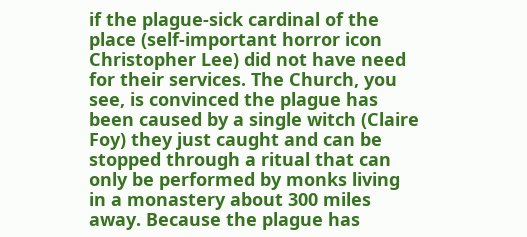if the plague-sick cardinal of the place (self-important horror icon Christopher Lee) did not have need for their services. The Church, you see, is convinced the plague has been caused by a single witch (Claire Foy) they just caught and can be stopped through a ritual that can only be performed by monks living in a monastery about 300 miles away. Because the plague has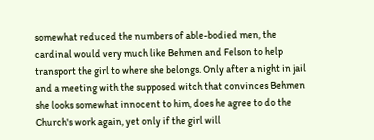somewhat reduced the numbers of able-bodied men, the cardinal would very much like Behmen and Felson to help transport the girl to where she belongs. Only after a night in jail and a meeting with the supposed witch that convinces Behmen she looks somewhat innocent to him, does he agree to do the Church's work again, yet only if the girl will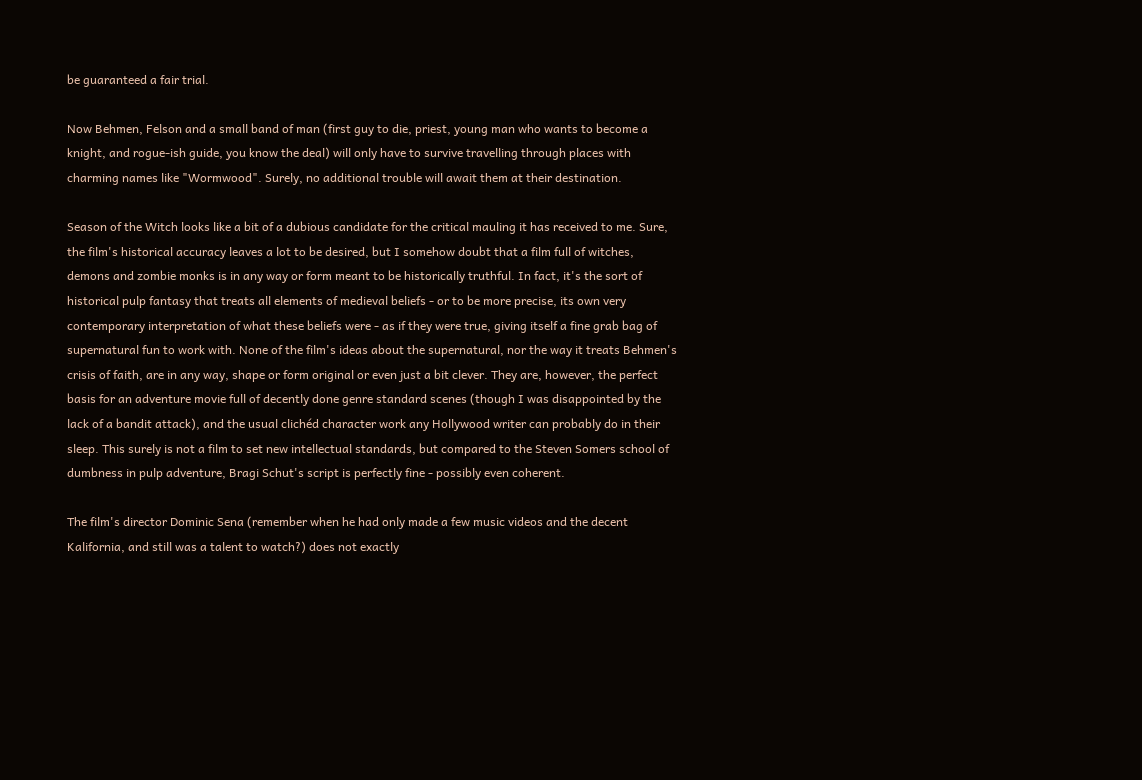be guaranteed a fair trial.

Now Behmen, Felson and a small band of man (first guy to die, priest, young man who wants to become a knight, and rogue-ish guide, you know the deal) will only have to survive travelling through places with charming names like "Wormwood". Surely, no additional trouble will await them at their destination.

Season of the Witch looks like a bit of a dubious candidate for the critical mauling it has received to me. Sure, the film's historical accuracy leaves a lot to be desired, but I somehow doubt that a film full of witches, demons and zombie monks is in any way or form meant to be historically truthful. In fact, it's the sort of historical pulp fantasy that treats all elements of medieval beliefs - or to be more precise, its own very contemporary interpretation of what these beliefs were - as if they were true, giving itself a fine grab bag of supernatural fun to work with. None of the film's ideas about the supernatural, nor the way it treats Behmen's crisis of faith, are in any way, shape or form original or even just a bit clever. They are, however, the perfect basis for an adventure movie full of decently done genre standard scenes (though I was disappointed by the lack of a bandit attack), and the usual clichéd character work any Hollywood writer can probably do in their sleep. This surely is not a film to set new intellectual standards, but compared to the Steven Somers school of dumbness in pulp adventure, Bragi Schut's script is perfectly fine - possibly even coherent.

The film's director Dominic Sena (remember when he had only made a few music videos and the decent Kalifornia, and still was a talent to watch?) does not exactly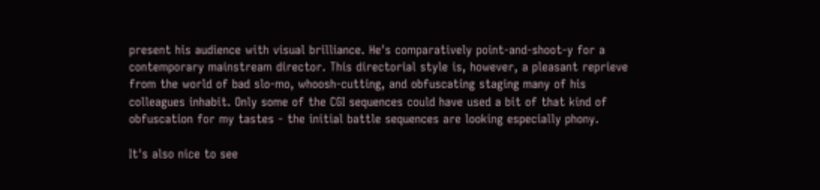present his audience with visual brilliance. He's comparatively point-and-shoot-y for a contemporary mainstream director. This directorial style is, however, a pleasant reprieve from the world of bad slo-mo, whoosh-cutting, and obfuscating staging many of his colleagues inhabit. Only some of the CGI sequences could have used a bit of that kind of obfuscation for my tastes - the initial battle sequences are looking especially phony.

It's also nice to see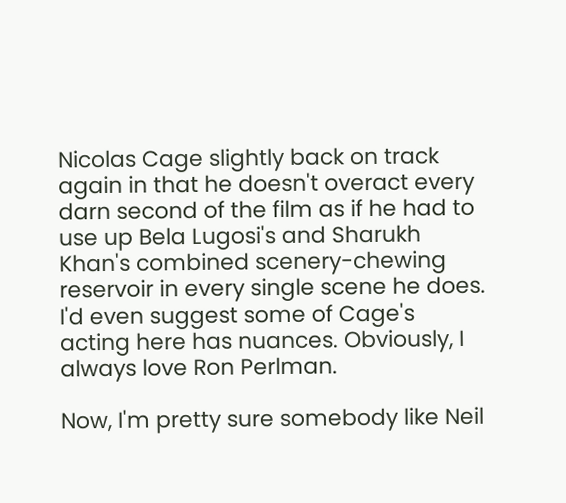Nicolas Cage slightly back on track again in that he doesn't overact every darn second of the film as if he had to use up Bela Lugosi's and Sharukh Khan's combined scenery-chewing reservoir in every single scene he does. I'd even suggest some of Cage's acting here has nuances. Obviously, I always love Ron Perlman.

Now, I'm pretty sure somebody like Neil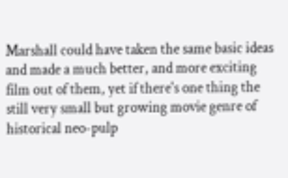Marshall could have taken the same basic ideas and made a much better, and more exciting film out of them, yet if there's one thing the still very small but growing movie genre of historical neo-pulp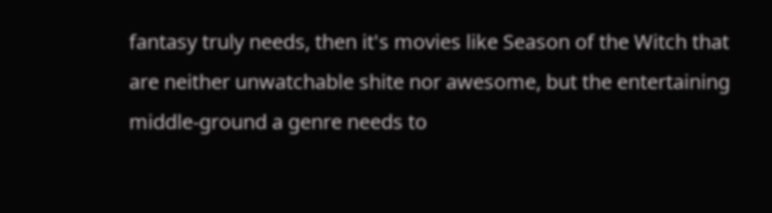fantasy truly needs, then it's movies like Season of the Witch that are neither unwatchable shite nor awesome, but the entertaining middle-ground a genre needs to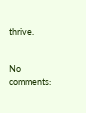thrive.


No comments: